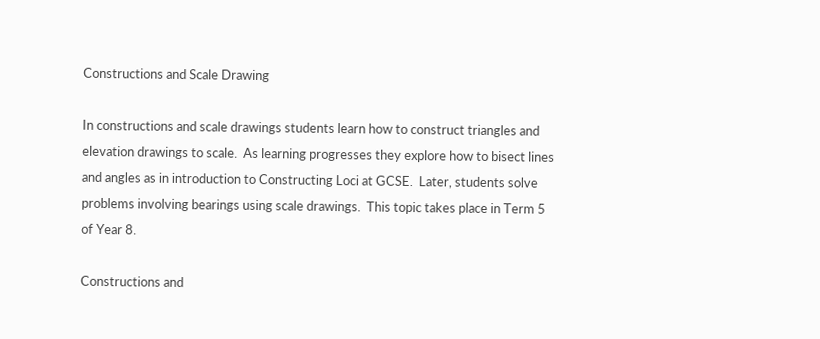Constructions and Scale Drawing

In constructions and scale drawings students learn how to construct triangles and elevation drawings to scale.  As learning progresses they explore how to bisect lines and angles as in introduction to Constructing Loci at GCSE.  Later, students solve problems involving bearings using scale drawings.  This topic takes place in Term 5 of Year 8.

Constructions and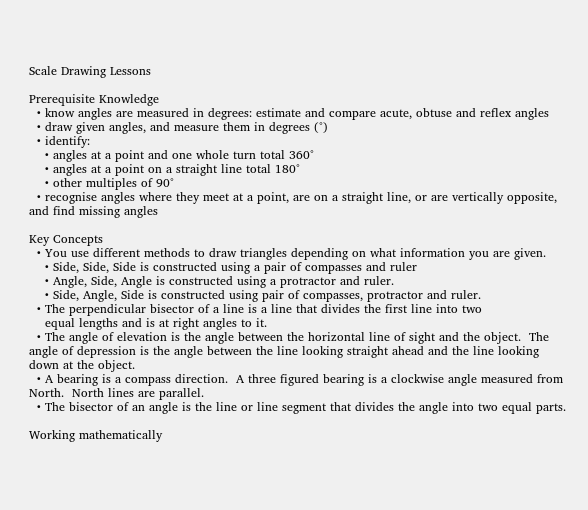Scale Drawing Lessons

Prerequisite Knowledge
  • know angles are measured in degrees: estimate and compare acute, obtuse and reflex angles
  • draw given angles, and measure them in degrees (°)
  • identify:
    • angles at a point and one whole turn total 360°
    • angles at a point on a straight line total 180°
    • other multiples of 90°
  • recognise angles where they meet at a point, are on a straight line, or are vertically opposite, and find missing angles

Key Concepts
  • You use different methods to draw triangles depending on what information you are given.
    • Side, Side, Side is constructed using a pair of compasses and ruler
    • Angle, Side, Angle is constructed using a protractor and ruler.
    • Side, Angle, Side is constructed using pair of compasses, protractor and ruler.
  • The perpendicular bisector of a line is a line that divides the first line into two
    equal lengths and is at right angles to it.
  • The angle of elevation is the angle between the horizontal line of sight and the object.  The angle of depression is the angle between the line looking straight ahead and the line looking down at the object.
  • A bearing is a compass direction.  A three figured bearing is a clockwise angle measured from North.  North lines are parallel.
  • The bisector of an angle is the line or line segment that divides the angle into two equal parts.

Working mathematically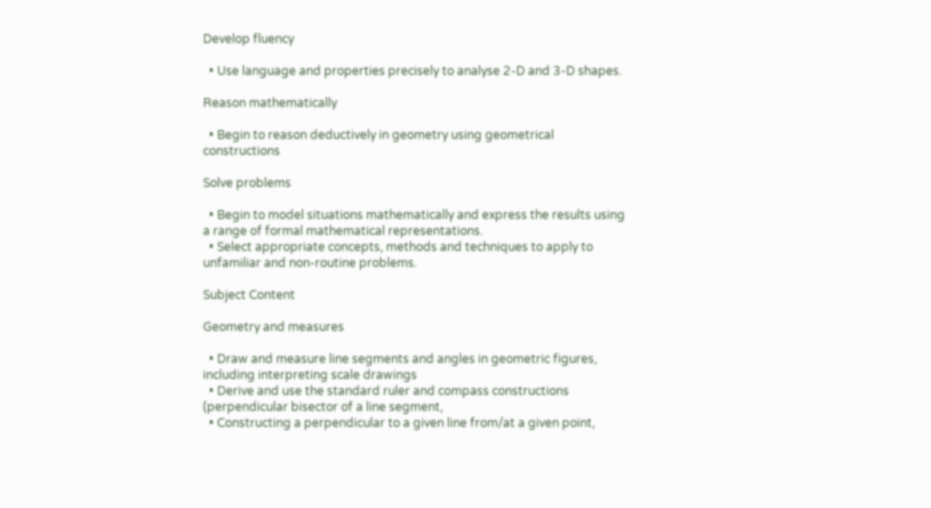Develop fluency

  • Use language and properties precisely to analyse 2-D and 3-D shapes.

Reason mathematically

  • Begin to reason deductively in geometry using geometrical constructions

Solve problems

  • Begin to model situations mathematically and express the results using a range of formal mathematical representations.
  • Select appropriate concepts, methods and techniques to apply to unfamiliar and non-routine problems.

Subject Content

Geometry and measures

  • Draw and measure line segments and angles in geometric figures, including interpreting scale drawings
  • Derive and use the standard ruler and compass constructions (perpendicular bisector of a line segment,
  • Constructing a perpendicular to a given line from/at a given point,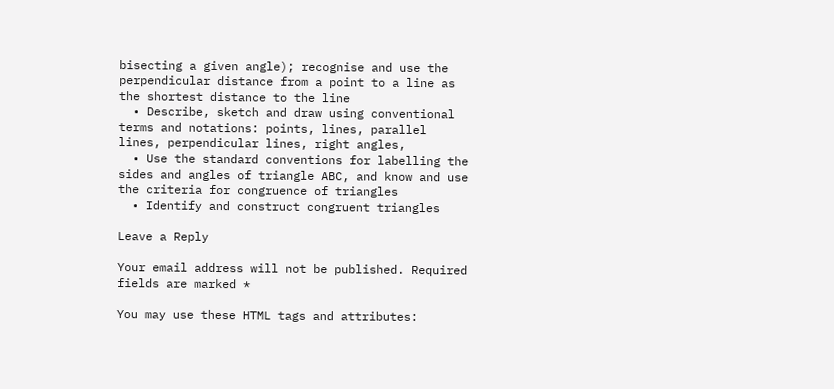bisecting a given angle); recognise and use the perpendicular distance from a point to a line as the shortest distance to the line
  • Describe, sketch and draw using conventional terms and notations: points, lines, parallel lines, perpendicular lines, right angles,
  • Use the standard conventions for labelling the sides and angles of triangle ABC, and know and use the criteria for congruence of triangles
  • Identify and construct congruent triangles

Leave a Reply

Your email address will not be published. Required fields are marked *

You may use these HTML tags and attributes: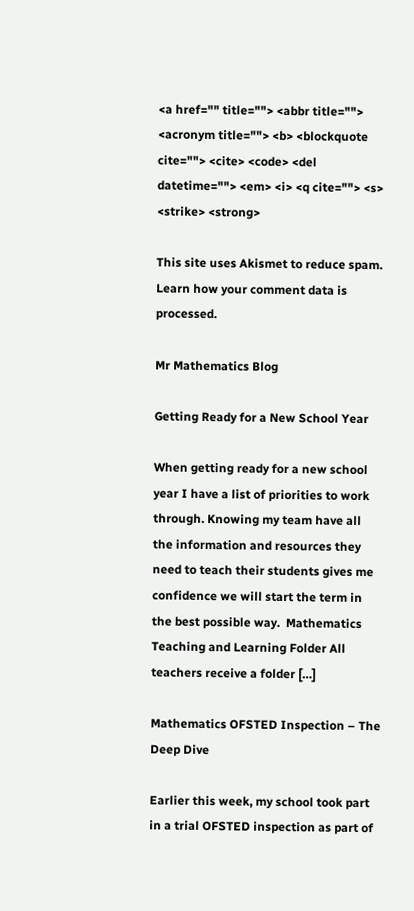<a href="" title=""> <abbr title=""> <acronym title=""> <b> <blockquote cite=""> <cite> <code> <del datetime=""> <em> <i> <q cite=""> <s> <strike> <strong>

This site uses Akismet to reduce spam. Learn how your comment data is processed.

Mr Mathematics Blog

Getting Ready for a New School Year

When getting ready for a new school year I have a list of priorities to work through. Knowing my team have all the information and resources they need to teach their students gives me confidence we will start the term in the best possible way.  Mathematics Teaching and Learning Folder All teachers receive a folder […]

Mathematics OFSTED Inspection – The Deep Dive

Earlier this week, my school took part in a trial OFSTED inspection as part of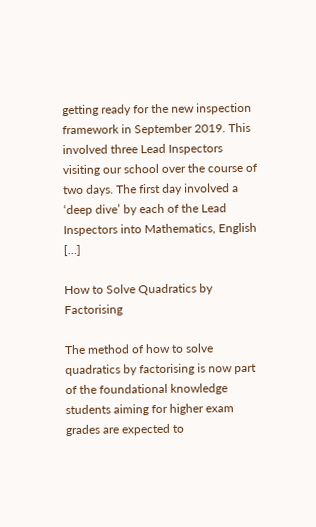getting ready for the new inspection framework in September 2019. This involved three Lead Inspectors visiting our school over the course of two days. The first day involved a ‘deep dive’ by each of the Lead Inspectors into Mathematics, English […]

How to Solve Quadratics by Factorising

The method of how to solve quadratics by factorising is now part of the foundational knowledge students aiming for higher exam grades are expected to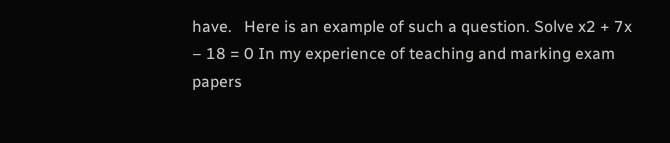have.   Here is an example of such a question. Solve x2 + 7x – 18 = 0 In my experience of teaching and marking exam papers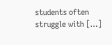students often struggle with […]